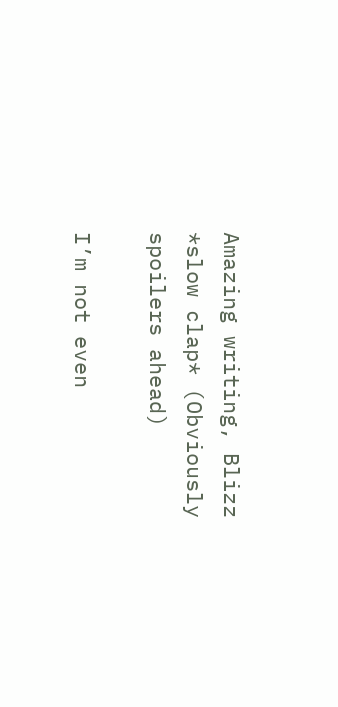Amazing writing, Blizz *slow clap* (Obviously spoilers ahead)

I’m not even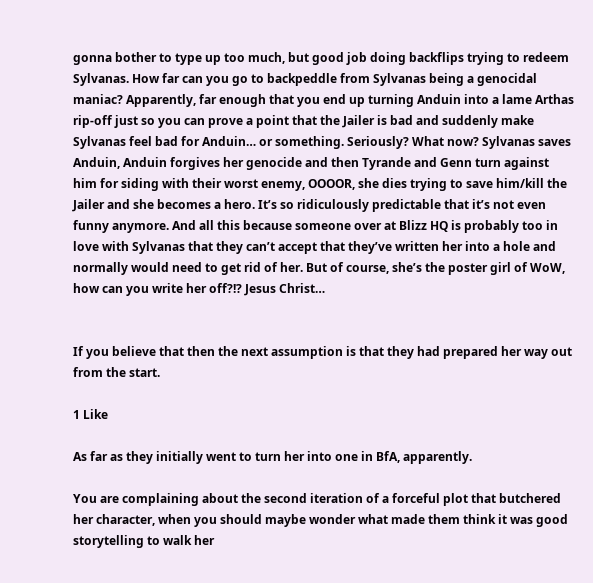gonna bother to type up too much, but good job doing backflips trying to redeem Sylvanas. How far can you go to backpeddle from Sylvanas being a genocidal maniac? Apparently, far enough that you end up turning Anduin into a lame Arthas rip-off just so you can prove a point that the Jailer is bad and suddenly make Sylvanas feel bad for Anduin… or something. Seriously? What now? Sylvanas saves Anduin, Anduin forgives her genocide and then Tyrande and Genn turn against him for siding with their worst enemy, OOOOR, she dies trying to save him/kill the Jailer and she becomes a hero. It’s so ridiculously predictable that it’s not even funny anymore. And all this because someone over at Blizz HQ is probably too in love with Sylvanas that they can’t accept that they’ve written her into a hole and normally would need to get rid of her. But of course, she’s the poster girl of WoW, how can you write her off?!? Jesus Christ…


If you believe that then the next assumption is that they had prepared her way out from the start.

1 Like

As far as they initially went to turn her into one in BfA, apparently.

You are complaining about the second iteration of a forceful plot that butchered her character, when you should maybe wonder what made them think it was good storytelling to walk her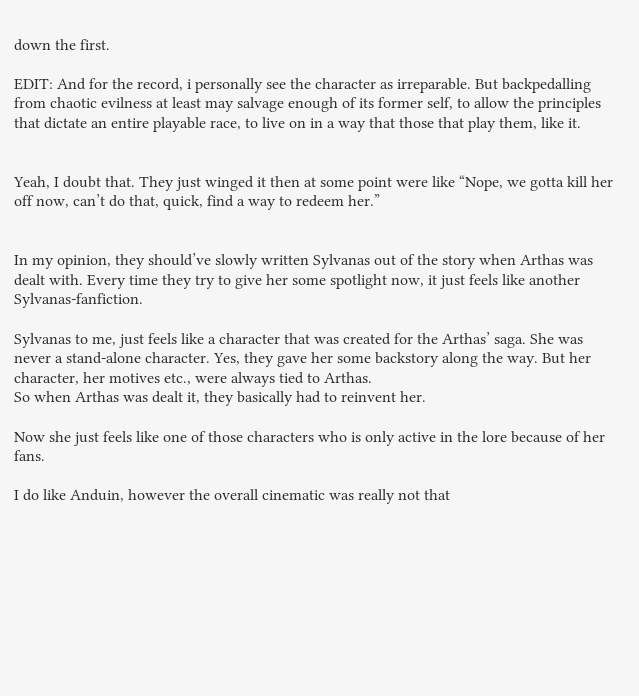down the first.

EDIT: And for the record, i personally see the character as irreparable. But backpedalling from chaotic evilness at least may salvage enough of its former self, to allow the principles that dictate an entire playable race, to live on in a way that those that play them, like it.


Yeah, I doubt that. They just winged it then at some point were like “Nope, we gotta kill her off now, can’t do that, quick, find a way to redeem her.”


In my opinion, they should’ve slowly written Sylvanas out of the story when Arthas was dealt with. Every time they try to give her some spotlight now, it just feels like another Sylvanas-fanfiction.

Sylvanas to me, just feels like a character that was created for the Arthas’ saga. She was never a stand-alone character. Yes, they gave her some backstory along the way. But her character, her motives etc., were always tied to Arthas.
So when Arthas was dealt it, they basically had to reinvent her.

Now she just feels like one of those characters who is only active in the lore because of her fans.

I do like Anduin, however the overall cinematic was really not that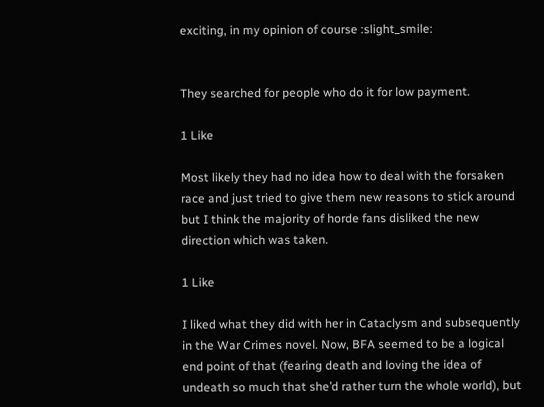exciting, in my opinion of course :slight_smile:


They searched for people who do it for low payment.

1 Like

Most likely they had no idea how to deal with the forsaken race and just tried to give them new reasons to stick around but I think the majority of horde fans disliked the new direction which was taken.

1 Like

I liked what they did with her in Cataclysm and subsequently in the War Crimes novel. Now, BFA seemed to be a logical end point of that (fearing death and loving the idea of undeath so much that she’d rather turn the whole world), but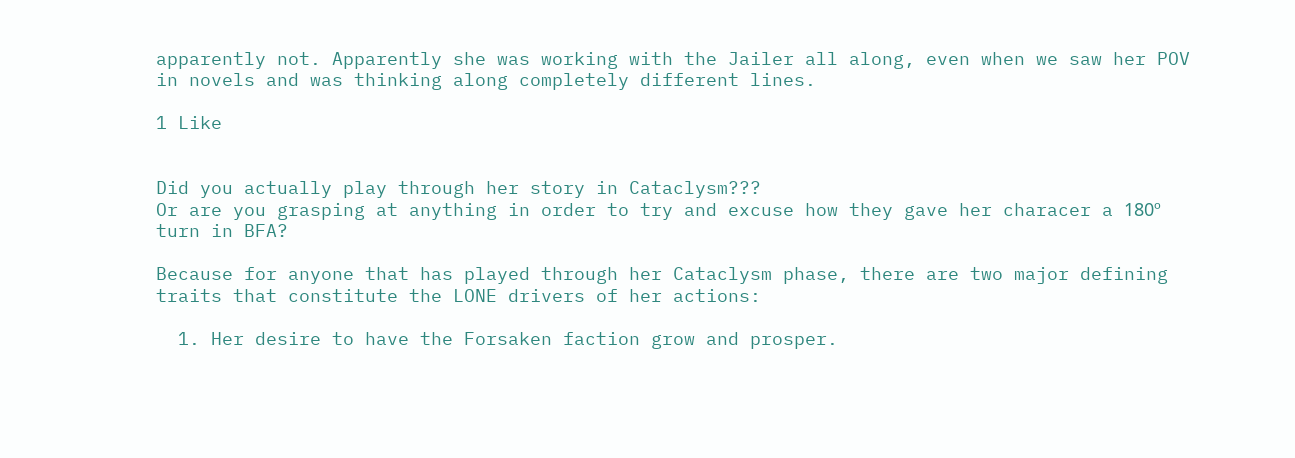apparently not. Apparently she was working with the Jailer all along, even when we saw her POV in novels and was thinking along completely different lines.

1 Like


Did you actually play through her story in Cataclysm???
Or are you grasping at anything in order to try and excuse how they gave her characer a 180º turn in BFA?

Because for anyone that has played through her Cataclysm phase, there are two major defining traits that constitute the LONE drivers of her actions:

  1. Her desire to have the Forsaken faction grow and prosper.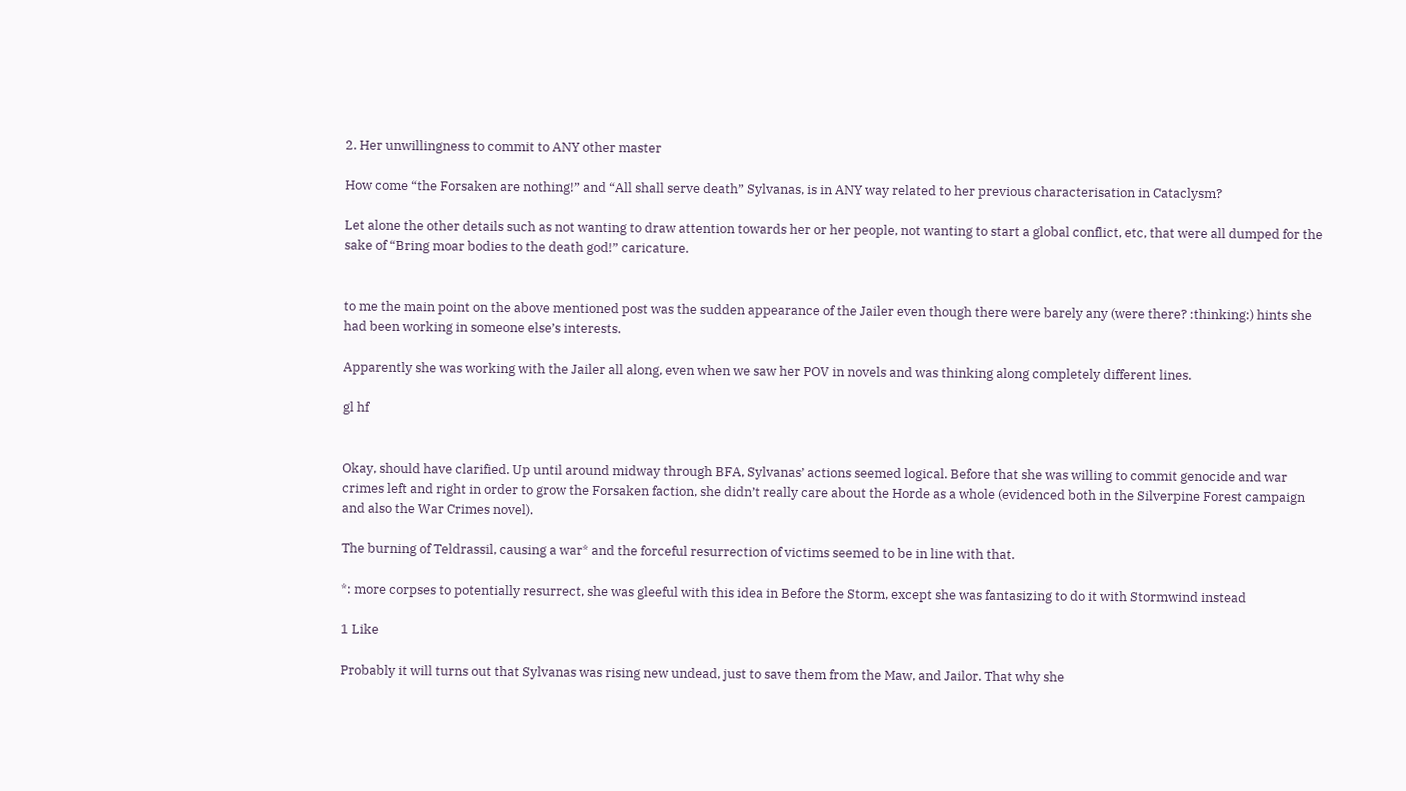2. Her unwillingness to commit to ANY other master

How come “the Forsaken are nothing!” and “All shall serve death” Sylvanas, is in ANY way related to her previous characterisation in Cataclysm?

Let alone the other details such as not wanting to draw attention towards her or her people, not wanting to start a global conflict, etc, that were all dumped for the sake of “Bring moar bodies to the death god!” caricature.


to me the main point on the above mentioned post was the sudden appearance of the Jailer even though there were barely any (were there? :thinking:) hints she had been working in someone else’s interests.

Apparently she was working with the Jailer all along, even when we saw her POV in novels and was thinking along completely different lines.

gl hf


Okay, should have clarified. Up until around midway through BFA, Sylvanas’ actions seemed logical. Before that she was willing to commit genocide and war crimes left and right in order to grow the Forsaken faction, she didn’t really care about the Horde as a whole (evidenced both in the Silverpine Forest campaign and also the War Crimes novel).

The burning of Teldrassil, causing a war* and the forceful resurrection of victims seemed to be in line with that.

*: more corpses to potentially resurrect, she was gleeful with this idea in Before the Storm, except she was fantasizing to do it with Stormwind instead

1 Like

Probably it will turns out that Sylvanas was rising new undead, just to save them from the Maw, and Jailor. That why she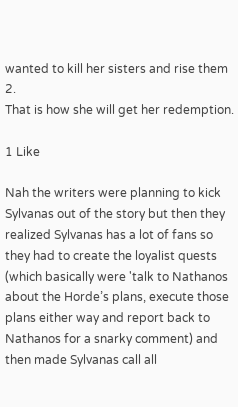wanted to kill her sisters and rise them 2.
That is how she will get her redemption.

1 Like

Nah the writers were planning to kick Sylvanas out of the story but then they realized Sylvanas has a lot of fans so they had to create the loyalist quests (which basically were 'talk to Nathanos about the Horde’s plans, execute those plans either way and report back to Nathanos for a snarky comment) and then made Sylvanas call all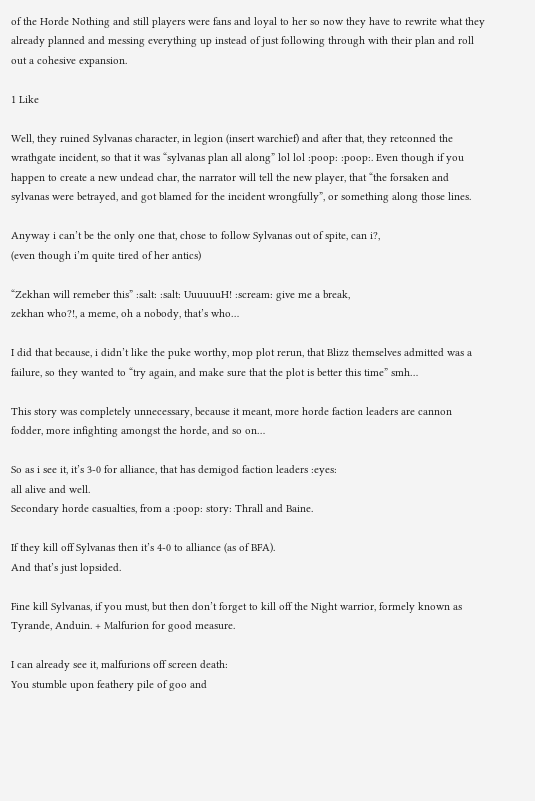of the Horde Nothing and still players were fans and loyal to her so now they have to rewrite what they already planned and messing everything up instead of just following through with their plan and roll out a cohesive expansion.

1 Like

Well, they ruined Sylvanas character, in legion (insert warchief) and after that, they retconned the wrathgate incident, so that it was “sylvanas plan all along” lol lol :poop: :poop:. Even though if you happen to create a new undead char, the narrator will tell the new player, that “the forsaken and sylvanas were betrayed, and got blamed for the incident wrongfully”, or something along those lines.

Anyway i can’t be the only one that, chose to follow Sylvanas out of spite, can i?,
(even though i’m quite tired of her antics)

“Zekhan will remeber this” :salt: :salt: UuuuuuH! :scream: give me a break,
zekhan who?!, a meme, oh a nobody, that’s who…

I did that because, i didn’t like the puke worthy, mop plot rerun, that Blizz themselves admitted was a failure, so they wanted to “try again, and make sure that the plot is better this time” smh…

This story was completely unnecessary, because it meant, more horde faction leaders are cannon fodder, more infighting amongst the horde, and so on…

So as i see it, it’s 3-0 for alliance, that has demigod faction leaders :eyes:
all alive and well.
Secondary horde casualties, from a :poop: story: Thrall and Baine.

If they kill off Sylvanas then it’s 4-0 to alliance (as of BFA).
And that’s just lopsided.

Fine kill Sylvanas, if you must, but then don’t forget to kill off the Night warrior, formely known as Tyrande, Anduin. + Malfurion for good measure.

I can already see it, malfurions off screen death:
You stumble upon feathery pile of goo and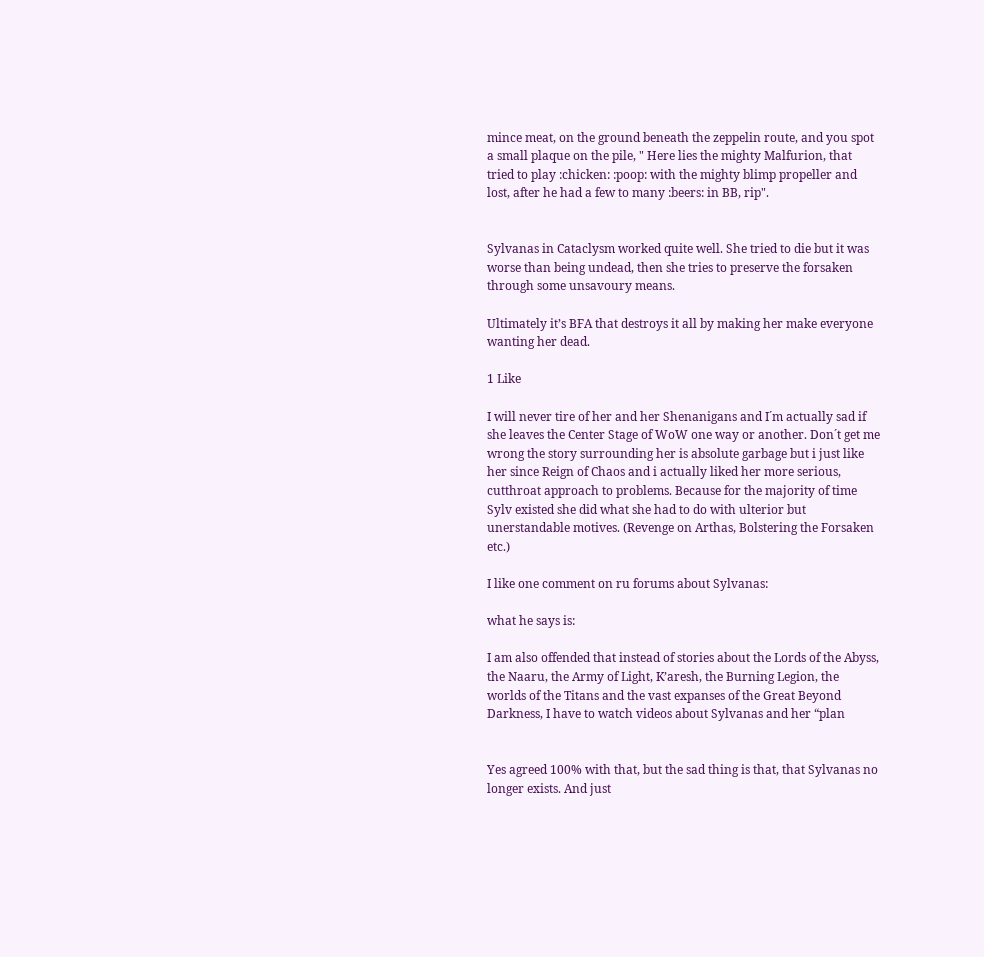mince meat, on the ground beneath the zeppelin route, and you spot a small plaque on the pile, " Here lies the mighty Malfurion, that tried to play :chicken: :poop: with the mighty blimp propeller and lost, after he had a few to many :beers: in BB, rip".


Sylvanas in Cataclysm worked quite well. She tried to die but it was worse than being undead, then she tries to preserve the forsaken through some unsavoury means.

Ultimately it’s BFA that destroys it all by making her make everyone wanting her dead.

1 Like

I will never tire of her and her Shenanigans and I´m actually sad if she leaves the Center Stage of WoW one way or another. Don´t get me wrong the story surrounding her is absolute garbage but i just like her since Reign of Chaos and i actually liked her more serious, cutthroat approach to problems. Because for the majority of time Sylv existed she did what she had to do with ulterior but unerstandable motives. (Revenge on Arthas, Bolstering the Forsaken etc.)

I like one comment on ru forums about Sylvanas:

what he says is:

I am also offended that instead of stories about the Lords of the Abyss, the Naaru, the Army of Light, K’aresh, the Burning Legion, the worlds of the Titans and the vast expanses of the Great Beyond Darkness, I have to watch videos about Sylvanas and her “plan


Yes agreed 100% with that, but the sad thing is that, that Sylvanas no longer exists. And just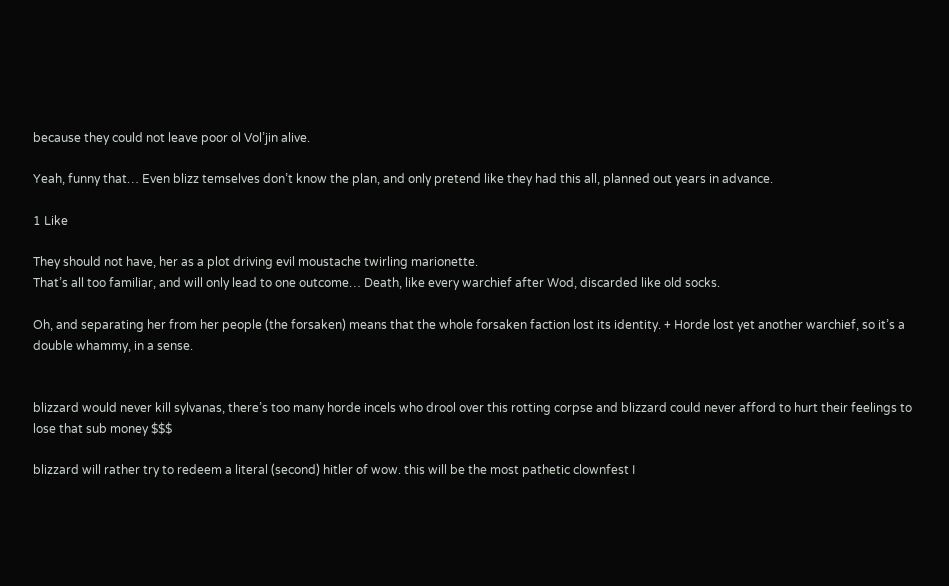because they could not leave poor ol Vol’jin alive.

Yeah, funny that… Even blizz temselves don’t know the plan, and only pretend like they had this all, planned out years in advance.

1 Like

They should not have, her as a plot driving evil moustache twirling marionette.
That’s all too familiar, and will only lead to one outcome… Death, like every warchief after Wod, discarded like old socks.

Oh, and separating her from her people (the forsaken) means that the whole forsaken faction lost its identity. + Horde lost yet another warchief, so it’s a double whammy, in a sense.


blizzard would never kill sylvanas, there’s too many horde incels who drool over this rotting corpse and blizzard could never afford to hurt their feelings to lose that sub money $$$

blizzard will rather try to redeem a literal (second) hitler of wow. this will be the most pathetic clownfest I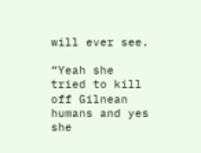will ever see.

“Yeah she tried to kill off Gilnean humans and yes she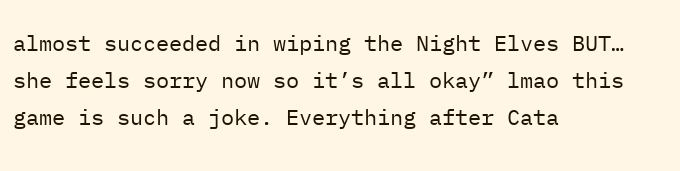almost succeeded in wiping the Night Elves BUT… she feels sorry now so it’s all okay” lmao this game is such a joke. Everything after Cata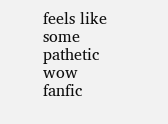feels like some pathetic wow fanfic